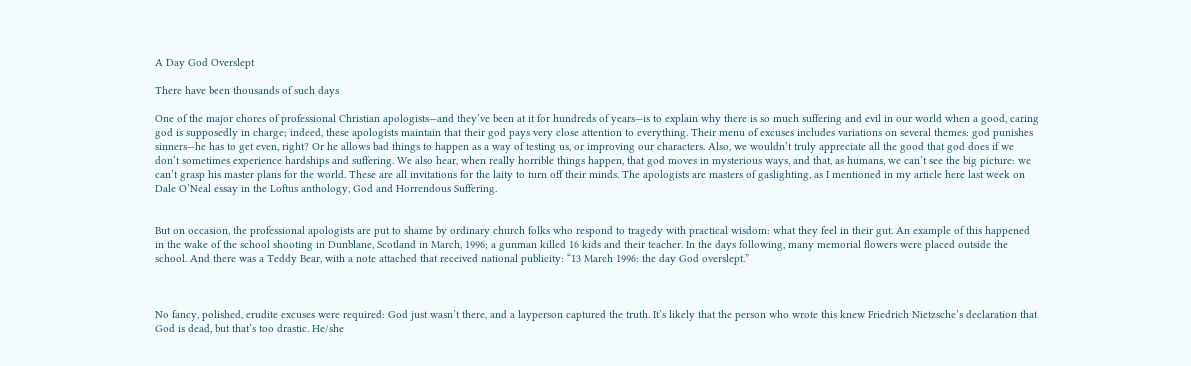A Day God Overslept

There have been thousands of such days

One of the major chores of professional Christian apologists—and they’ve been at it for hundreds of years—is to explain why there is so much suffering and evil in our world when a good, caring god is supposedly in charge; indeed, these apologists maintain that their god pays very close attention to everything. Their menu of excuses includes variations on several themes: god punishes sinners—he has to get even, right? Or he allows bad things to happen as a way of testing us, or improving our characters. Also, we wouldn’t truly appreciate all the good that god does if we don’t sometimes experience hardships and suffering. We also hear, when really horrible things happen, that god moves in mysterious ways, and that, as humans, we can’t see the big picture: we can’t grasp his master plans for the world. These are all invitations for the laity to turn off their minds. The apologists are masters of gaslighting, as I mentioned in my article here last week on Dale O’Neal essay in the Loftus anthology, God and Horrendous Suffering.


But on occasion, the professional apologists are put to shame by ordinary church folks who respond to tragedy with practical wisdom: what they feel in their gut. An example of this happened in the wake of the school shooting in Dunblane, Scotland in March, 1996; a gunman killed 16 kids and their teacher. In the days following, many memorial flowers were placed outside the school. And there was a Teddy Bear, with a note attached that received national publicity: “13 March 1996: the day God overslept.”



No fancy, polished, erudite excuses were required: God just wasn’t there, and a layperson captured the truth. It’s likely that the person who wrote this knew Friedrich Nietzsche’s declaration that God is dead, but that’s too drastic. He/she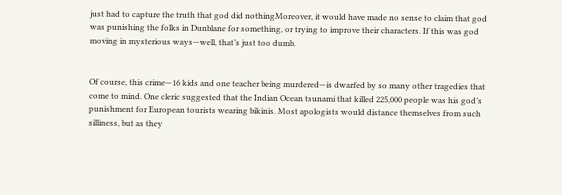just had to capture the truth that god did nothingMoreover, it would have made no sense to claim that god was punishing the folks in Dunblane for something, or trying to improve their characters. If this was god moving in mysterious ways—well, that’s just too dumb.


Of course, this crime—16 kids and one teacher being murdered—is dwarfed by so many other tragedies that come to mind. One cleric suggested that the Indian Ocean tsunami that killed 225,000 people was his god’s punishment for European tourists wearing bikinis. Most apologists would distance themselves from such silliness, but as they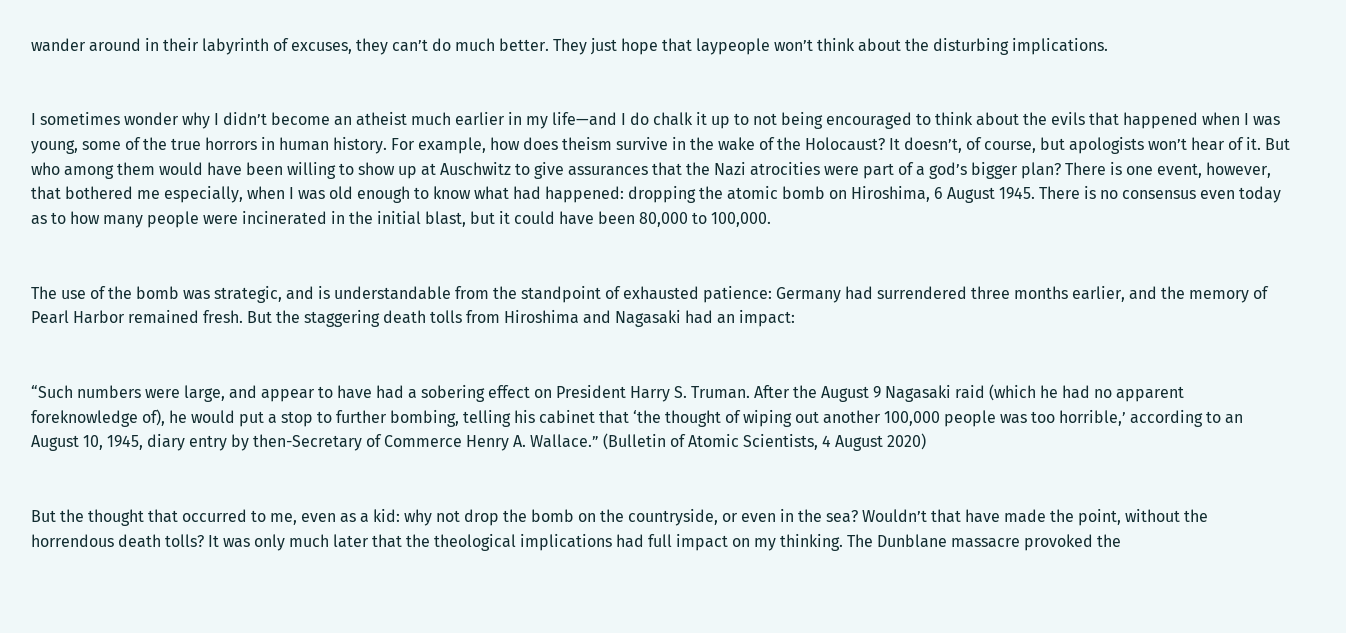wander around in their labyrinth of excuses, they can’t do much better. They just hope that laypeople won’t think about the disturbing implications.


I sometimes wonder why I didn’t become an atheist much earlier in my life—and I do chalk it up to not being encouraged to think about the evils that happened when I was young, some of the true horrors in human history. For example, how does theism survive in the wake of the Holocaust? It doesn’t, of course, but apologists won’t hear of it. But who among them would have been willing to show up at Auschwitz to give assurances that the Nazi atrocities were part of a god’s bigger plan? There is one event, however, that bothered me especially, when I was old enough to know what had happened: dropping the atomic bomb on Hiroshima, 6 August 1945. There is no consensus even today as to how many people were incinerated in the initial blast, but it could have been 80,000 to 100,000.


The use of the bomb was strategic, and is understandable from the standpoint of exhausted patience: Germany had surrendered three months earlier, and the memory of Pearl Harbor remained fresh. But the staggering death tolls from Hiroshima and Nagasaki had an impact:


“Such numbers were large, and appear to have had a sobering effect on President Harry S. Truman. After the August 9 Nagasaki raid (which he had no apparent foreknowledge of), he would put a stop to further bombing, telling his cabinet that ‘the thought of wiping out another 100,000 people was too horrible,’ according to an August 10, 1945, diary entry by then-Secretary of Commerce Henry A. Wallace.” (Bulletin of Atomic Scientists, 4 August 2020)


But the thought that occurred to me, even as a kid: why not drop the bomb on the countryside, or even in the sea? Wouldn’t that have made the point, without the horrendous death tolls? It was only much later that the theological implications had full impact on my thinking. The Dunblane massacre provoked the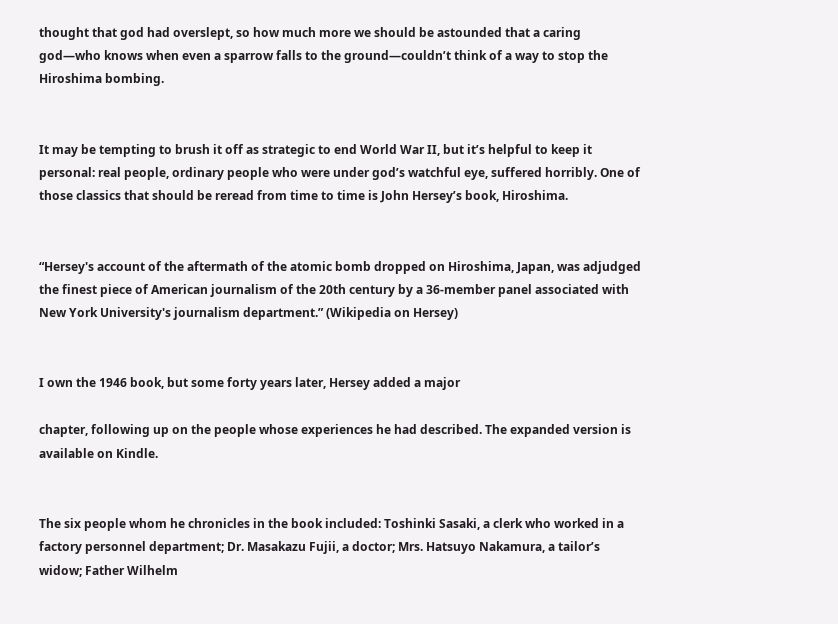thought that god had overslept, so how much more we should be astounded that a caring god—who knows when even a sparrow falls to the ground—couldn’t think of a way to stop the Hiroshima bombing.


It may be tempting to brush it off as strategic to end World War II, but it’s helpful to keep it personal: real people, ordinary people who were under god’s watchful eye, suffered horribly. One of those classics that should be reread from time to time is John Hersey’s book, Hiroshima.


“Hersey's account of the aftermath of the atomic bomb dropped on Hiroshima, Japan, was adjudged the finest piece of American journalism of the 20th century by a 36-member panel associated with New York University's journalism department.” (Wikipedia on Hersey)


I own the 1946 book, but some forty years later, Hersey added a major

chapter, following up on the people whose experiences he had described. The expanded version is available on Kindle.


The six people whom he chronicles in the book included: Toshinki Sasaki, a clerk who worked in a factory personnel department; Dr. Masakazu Fujii, a doctor; Mrs. Hatsuyo Nakamura, a tailor’s widow; Father Wilhelm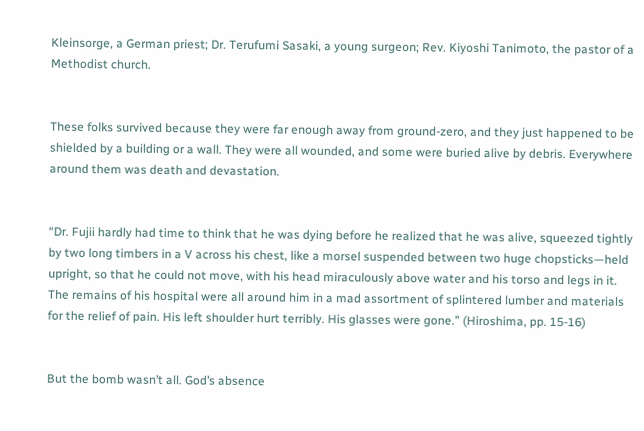Kleinsorge, a German priest; Dr. Terufumi Sasaki, a young surgeon; Rev. Kiyoshi Tanimoto, the pastor of a Methodist church.


These folks survived because they were far enough away from ground-zero, and they just happened to be shielded by a building or a wall. They were all wounded, and some were buried alive by debris. Everywhere around them was death and devastation.


“Dr. Fujii hardly had time to think that he was dying before he realized that he was alive, squeezed tightly by two long timbers in a V across his chest, like a morsel suspended between two huge chopsticks—held upright, so that he could not move, with his head miraculously above water and his torso and legs in it. The remains of his hospital were all around him in a mad assortment of splintered lumber and materials for the relief of pain. His left shoulder hurt terribly. His glasses were gone.” (Hiroshima, pp. 15-16)


But the bomb wasn’t all. God’s absence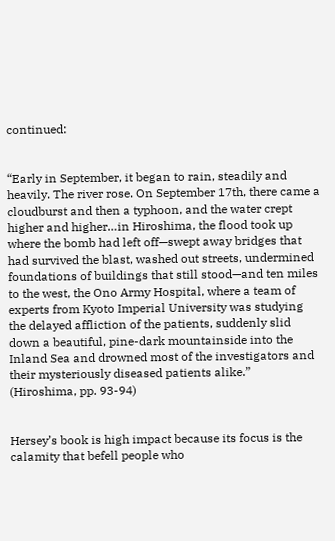continued:


“Early in September, it began to rain, steadily and heavily. The river rose. On September 17th, there came a cloudburst and then a typhoon, and the water crept higher and higher…in Hiroshima, the flood took up where the bomb had left off—swept away bridges that had survived the blast, washed out streets, undermined foundations of buildings that still stood—and ten miles to the west, the Ono Army Hospital, where a team of experts from Kyoto Imperial University was studying the delayed affliction of the patients, suddenly slid down a beautiful, pine-dark mountainside into the Inland Sea and drowned most of the investigators and their mysteriously diseased patients alike.”  (Hiroshima, pp. 93-94)


Hersey’s book is high impact because its focus is the calamity that befell people who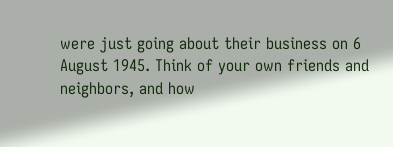were just going about their business on 6 August 1945. Think of your own friends and neighbors, and how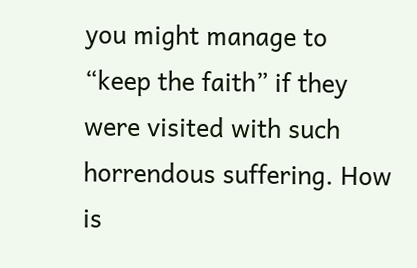you might manage to “keep the faith” if they were visited with such horrendous suffering. How is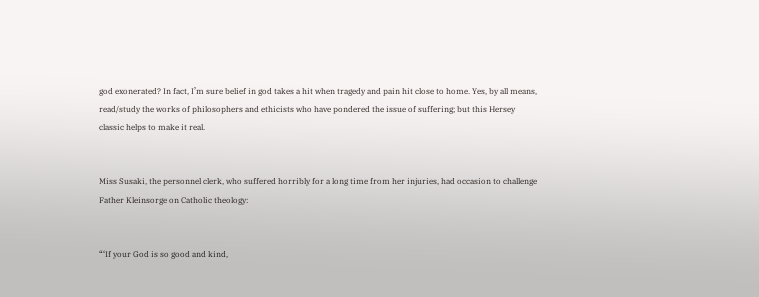god exonerated? In fact, I’m sure belief in god takes a hit when tragedy and pain hit close to home. Yes, by all means, read/study the works of philosophers and ethicists who have pondered the issue of suffering; but this Hersey classic helps to make it real.


Miss Susaki, the personnel clerk, who suffered horribly for a long time from her injuries, had occasion to challenge Father Kleinsorge on Catholic theology:


“‘If your God is so good and kind,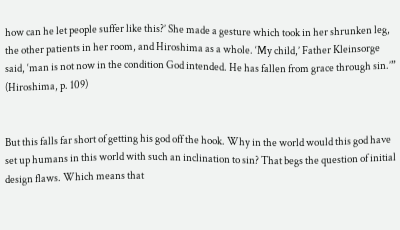how can he let people suffer like this?’ She made a gesture which took in her shrunken leg, the other patients in her room, and Hiroshima as a whole. ‘My child,’ Father Kleinsorge said, ‘man is not now in the condition God intended. He has fallen from grace through sin.’” (Hiroshima, p. 109)


But this falls far short of getting his god off the hook. Why in the world would this god have set up humans in this world with such an inclination to sin? That begs the question of initial design flaws. Which means that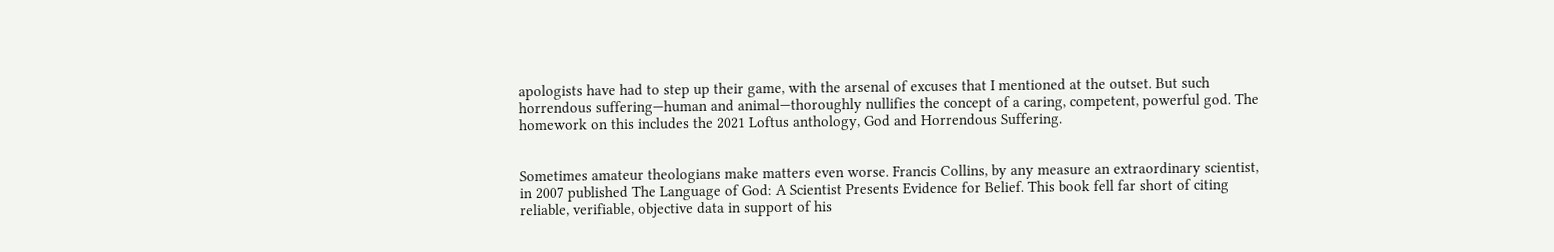apologists have had to step up their game, with the arsenal of excuses that I mentioned at the outset. But such horrendous suffering—human and animal—thoroughly nullifies the concept of a caring, competent, powerful god. The homework on this includes the 2021 Loftus anthology, God and Horrendous Suffering.


Sometimes amateur theologians make matters even worse. Francis Collins, by any measure an extraordinary scientist, in 2007 published The Language of God: A Scientist Presents Evidence for Belief. This book fell far short of citing reliable, verifiable, objective data in support of his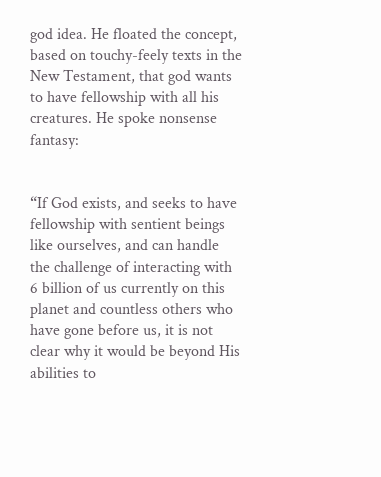god idea. He floated the concept, based on touchy-feely texts in the New Testament, that god wants to have fellowship with all his creatures. He spoke nonsense fantasy:


“If God exists, and seeks to have fellowship with sentient beings like ourselves, and can handle the challenge of interacting with 6 billion of us currently on this planet and countless others who have gone before us, it is not clear why it would be beyond His abilities to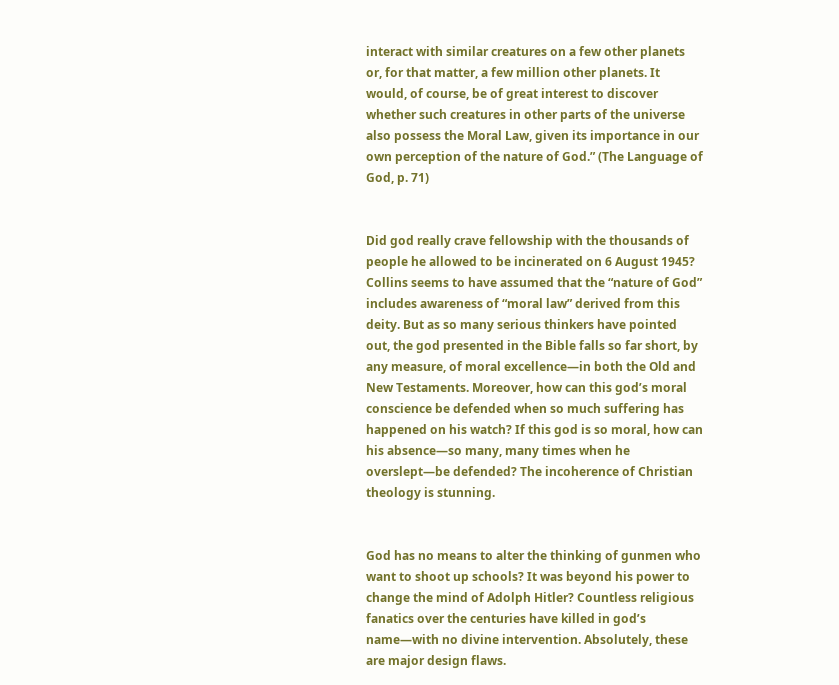interact with similar creatures on a few other planets or, for that matter, a few million other planets. It would, of course, be of great interest to discover whether such creatures in other parts of the universe also possess the Moral Law, given its importance in our own perception of the nature of God.” (The Language of God, p. 71)


Did god really crave fellowship with the thousands of people he allowed to be incinerated on 6 August 1945? Collins seems to have assumed that the “nature of God” includes awareness of “moral law” derived from this deity. But as so many serious thinkers have pointed out, the god presented in the Bible falls so far short, by any measure, of moral excellence—in both the Old and New Testaments. Moreover, how can this god’s moral conscience be defended when so much suffering has happened on his watch? If this god is so moral, how can his absence—so many, many times when he overslept—be defended? The incoherence of Christian theology is stunning.


God has no means to alter the thinking of gunmen who want to shoot up schools? It was beyond his power to change the mind of Adolph Hitler? Countless religious fanatics over the centuries have killed in god’s name—with no divine intervention. Absolutely, these are major design flaws.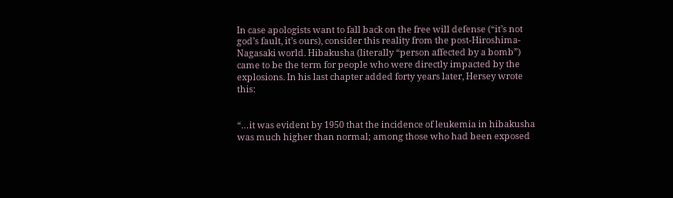In case apologists want to fall back on the free will defense (“it’s not god’s fault, it’s ours), consider this reality from the post-Hiroshima-Nagasaki world. Hibakusha (literally “person affected by a bomb”) came to be the term for people who were directly impacted by the explosions. In his last chapter added forty years later, Hersey wrote this:


“…it was evident by 1950 that the incidence of leukemia in hibakusha was much higher than normal; among those who had been exposed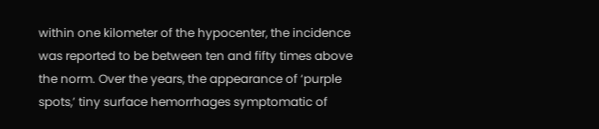within one kilometer of the hypocenter, the incidence was reported to be between ten and fifty times above the norm. Over the years, the appearance of ‘purple spots,’ tiny surface hemorrhages symptomatic of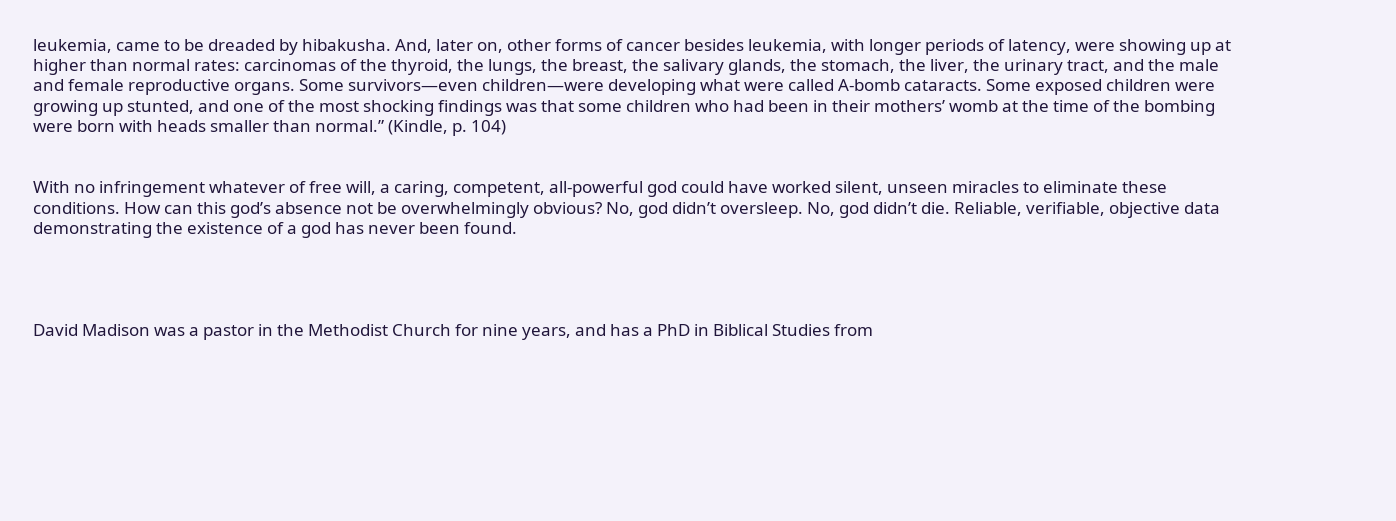leukemia, came to be dreaded by hibakusha. And, later on, other forms of cancer besides leukemia, with longer periods of latency, were showing up at higher than normal rates: carcinomas of the thyroid, the lungs, the breast, the salivary glands, the stomach, the liver, the urinary tract, and the male and female reproductive organs. Some survivors—even children—were developing what were called A-bomb cataracts. Some exposed children were growing up stunted, and one of the most shocking findings was that some children who had been in their mothers’ womb at the time of the bombing were born with heads smaller than normal.” (Kindle, p. 104)


With no infringement whatever of free will, a caring, competent, all-powerful god could have worked silent, unseen miracles to eliminate these conditions. How can this god’s absence not be overwhelmingly obvious? No, god didn’t oversleep. No, god didn’t die. Reliable, verifiable, objective data demonstrating the existence of a god has never been found.




David Madison was a pastor in the Methodist Church for nine years, and has a PhD in Biblical Studies from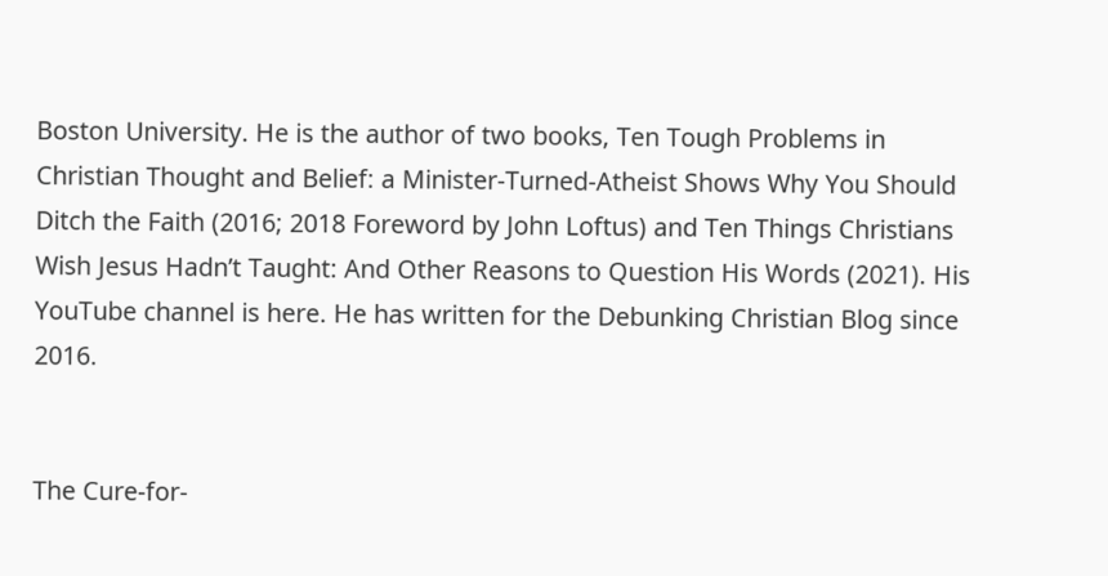Boston University. He is the author of two books, Ten Tough Problems in Christian Thought and Belief: a Minister-Turned-Atheist Shows Why You Should Ditch the Faith (2016; 2018 Foreword by John Loftus) and Ten Things Christians Wish Jesus Hadn’t Taught: And Other Reasons to Question His Words (2021). His YouTube channel is here. He has written for the Debunking Christian Blog since 2016.


The Cure-for-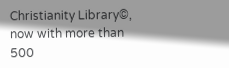Christianity Library©, now with more than 500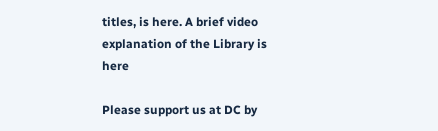titles, is here. A brief video explanation of the Library is here

Please support us at DC by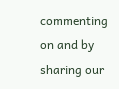commenting on and by sharing our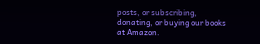posts, or subscribing, donating, or buying our books at Amazon.